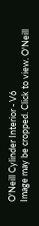O'Neill Cylinder Interior - V6
Image may be cropped. Click to view. O'Neill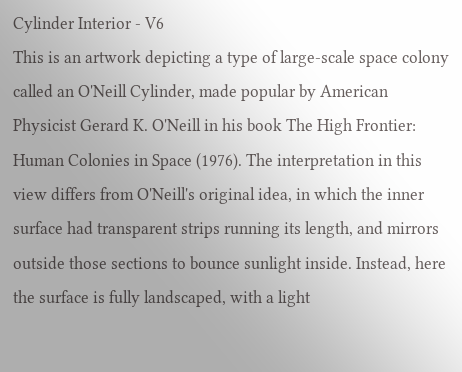Cylinder Interior - V6
This is an artwork depicting a type of large-scale space colony called an O'Neill Cylinder, made popular by American Physicist Gerard K. O'Neill in his book The High Frontier: Human Colonies in Space (1976). The interpretation in this view differs from O'Neill's original idea, in which the inner surface had transparent strips running its length, and mirrors outside those sections to bounce sunlight inside. Instead, here the surface is fully landscaped, with a light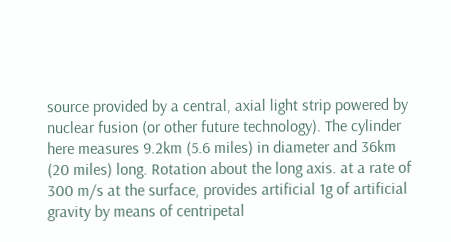source provided by a central, axial light strip powered by nuclear fusion (or other future technology). The cylinder here measures 9.2km (5.6 miles) in diameter and 36km (20 miles) long. Rotation about the long axis. at a rate of 300 m/s at the surface, provides artificial 1g of artificial gravity by means of centripetal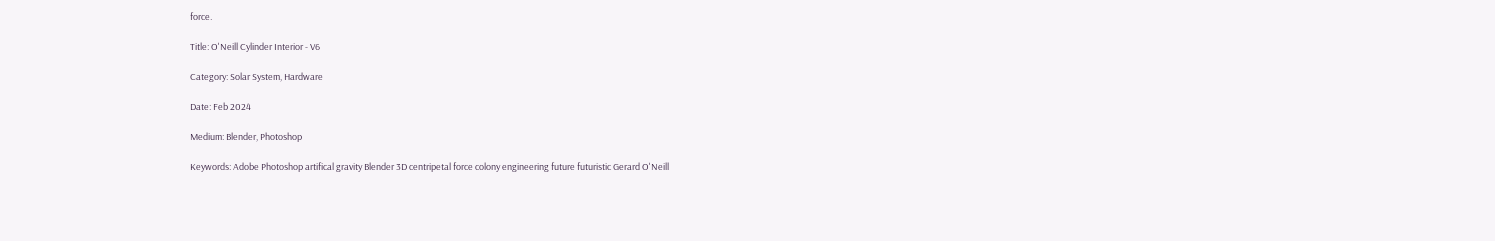force.

Title: O'Neill Cylinder Interior - V6

Category: Solar System, Hardware

Date: Feb 2024

Medium: Blender, Photoshop

Keywords: Adobe Photoshop artifical gravity Blender 3D centripetal force colony engineering future futuristic Gerard O'Neill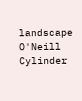landscape O'Neill Cylinder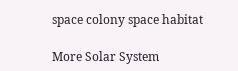space colony space habitat

More Solar System